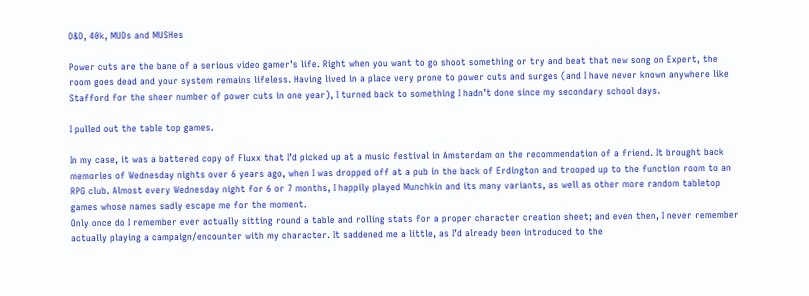D&D, 40k, MUDs and MUSHes

Power cuts are the bane of a serious video gamer’s life. Right when you want to go shoot something or try and beat that new song on Expert, the room goes dead and your system remains lifeless. Having lived in a place very prone to power cuts and surges (and I have never known anywhere like Stafford for the sheer number of power cuts in one year), I turned back to something I hadn’t done since my secondary school days.

I pulled out the table top games.

In my case, it was a battered copy of Fluxx that I’d picked up at a music festival in Amsterdam on the recommendation of a friend. It brought back memories of Wednesday nights over 6 years ago, when I was dropped off at a pub in the back of Erdington and trooped up to the function room to an RPG club. Almost every Wednesday night for 6 or 7 months, I happily played Munchkin and its many variants, as well as other more random tabletop games whose names sadly escape me for the moment.
Only once do I remember ever actually sitting round a table and rolling stats for a proper character creation sheet; and even then, I never remember actually playing a campaign/encounter with my character. It saddened me a little, as I’d already been introduced to the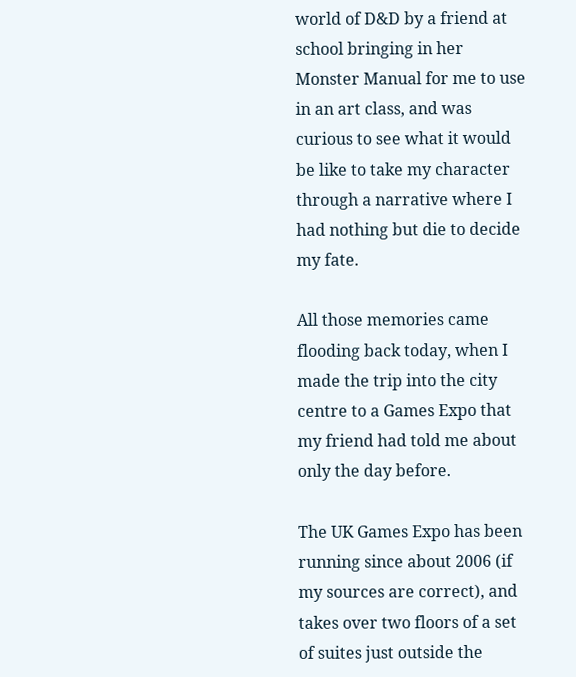world of D&D by a friend at school bringing in her Monster Manual for me to use in an art class, and was curious to see what it would be like to take my character through a narrative where I had nothing but die to decide my fate.

All those memories came flooding back today, when I made the trip into the city centre to a Games Expo that my friend had told me about only the day before.

The UK Games Expo has been running since about 2006 (if my sources are correct), and takes over two floors of a set of suites just outside the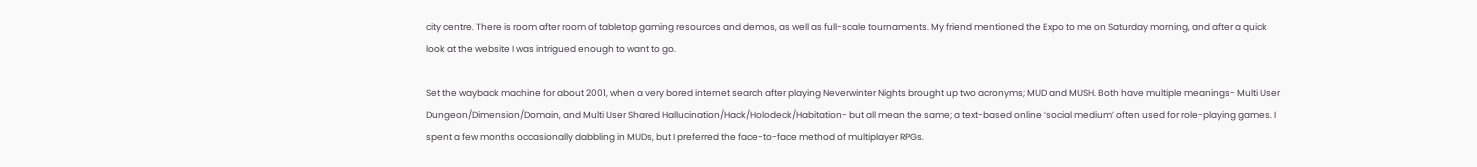city centre. There is room after room of tabletop gaming resources and demos, as well as full-scale tournaments. My friend mentioned the Expo to me on Saturday morning, and after a quick look at the website I was intrigued enough to want to go.

Set the wayback machine for about 2001, when a very bored internet search after playing Neverwinter Nights brought up two acronyms; MUD and MUSH. Both have multiple meanings- Multi User Dungeon/Dimension/Domain, and Multi User Shared Hallucination/Hack/Holodeck/Habitation- but all mean the same; a text-based online ‘social medium’ often used for role-playing games. I spent a few months occasionally dabbling in MUDs, but I preferred the face-to-face method of multiplayer RPGs.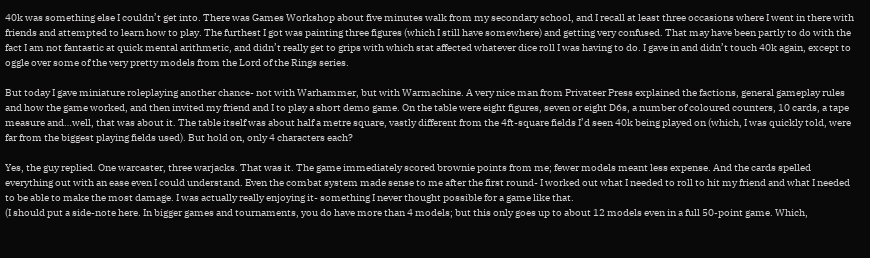40k was something else I couldn’t get into. There was Games Workshop about five minutes walk from my secondary school, and I recall at least three occasions where I went in there with friends and attempted to learn how to play. The furthest I got was painting three figures (which I still have somewhere) and getting very confused. That may have been partly to do with the fact I am not fantastic at quick mental arithmetic, and didn’t really get to grips with which stat affected whatever dice roll I was having to do. I gave in and didn’t touch 40k again, except to oggle over some of the very pretty models from the Lord of the Rings series.

But today I gave miniature roleplaying another chance- not with Warhammer, but with Warmachine. A very nice man from Privateer Press explained the factions, general gameplay rules and how the game worked, and then invited my friend and I to play a short demo game. On the table were eight figures, seven or eight D6s, a number of coloured counters, 10 cards, a tape measure and…well, that was about it. The table itself was about half a metre square, vastly different from the 4ft-square fields I’d seen 40k being played on (which, I was quickly told, were far from the biggest playing fields used). But hold on, only 4 characters each?

Yes, the guy replied. One warcaster, three warjacks. That was it. The game immediately scored brownie points from me; fewer models meant less expense. And the cards spelled everything out with an ease even I could understand. Even the combat system made sense to me after the first round- I worked out what I needed to roll to hit my friend and what I needed to be able to make the most damage. I was actually really enjoying it- something I never thought possible for a game like that.
(I should put a side-note here. In bigger games and tournaments, you do have more than 4 models; but this only goes up to about 12 models even in a full 50-point game. Which,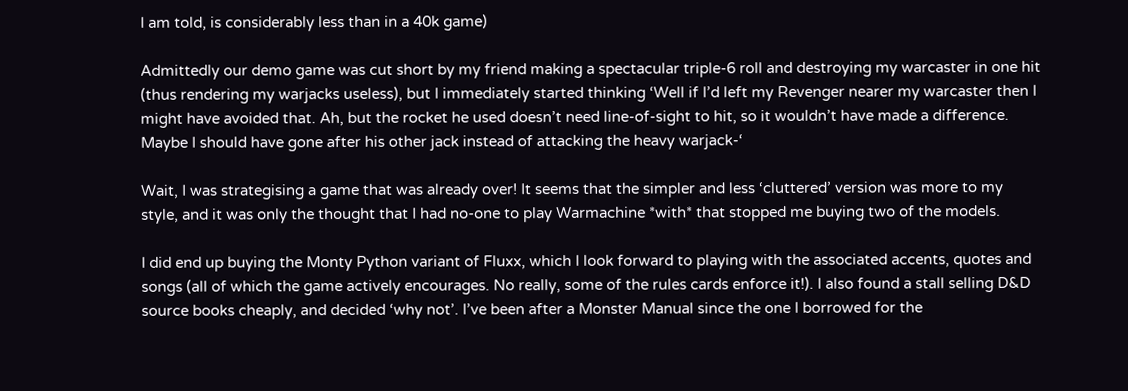I am told, is considerably less than in a 40k game)

Admittedly our demo game was cut short by my friend making a spectacular triple-6 roll and destroying my warcaster in one hit (thus rendering my warjacks useless), but I immediately started thinking ‘Well if I’d left my Revenger nearer my warcaster then I might have avoided that. Ah, but the rocket he used doesn’t need line-of-sight to hit, so it wouldn’t have made a difference. Maybe I should have gone after his other jack instead of attacking the heavy warjack-‘

Wait, I was strategising a game that was already over! It seems that the simpler and less ‘cluttered’ version was more to my style, and it was only the thought that I had no-one to play Warmachine *with* that stopped me buying two of the models.

I did end up buying the Monty Python variant of Fluxx, which I look forward to playing with the associated accents, quotes and songs (all of which the game actively encourages. No really, some of the rules cards enforce it!). I also found a stall selling D&D source books cheaply, and decided ‘why not’. I’ve been after a Monster Manual since the one I borrowed for the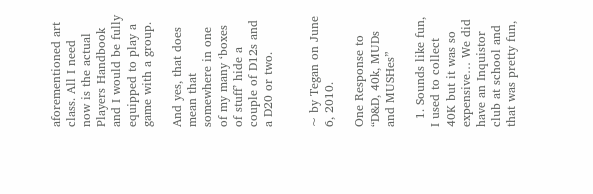aforementioned art class. All I need now is the actual Players Handbook and I would be fully equipped to play a game with a group.

And yes, that does mean that somewhere in one of my many ‘boxes of stuff’ hide a couple of D12s and a D20 or two.


~ by Tegan on June 6, 2010.

One Response to “D&D, 40k, MUDs and MUSHes”

  1. Sounds like fun, I used to collect 40K but it was so expensive… We did have an Inquistor club at school and that was pretty fun,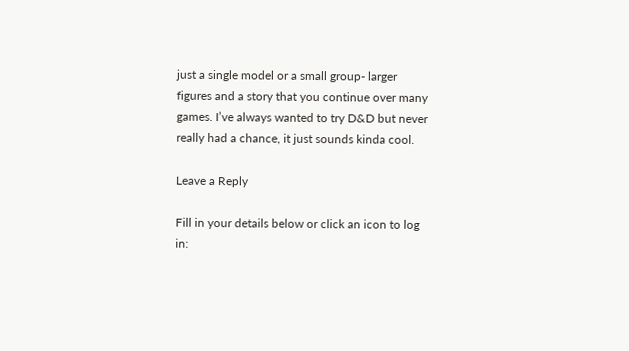just a single model or a small group- larger figures and a story that you continue over many games. I’ve always wanted to try D&D but never really had a chance, it just sounds kinda cool.

Leave a Reply

Fill in your details below or click an icon to log in: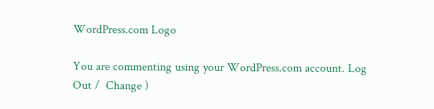WordPress.com Logo

You are commenting using your WordPress.com account. Log Out /  Change )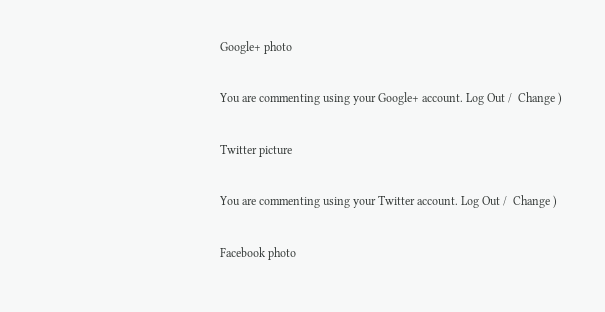Google+ photo

You are commenting using your Google+ account. Log Out /  Change )

Twitter picture

You are commenting using your Twitter account. Log Out /  Change )

Facebook photo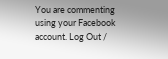You are commenting using your Facebook account. Log Out /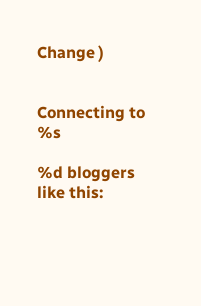Change )


Connecting to %s

%d bloggers like this: